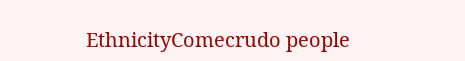EthnicityComecrudo people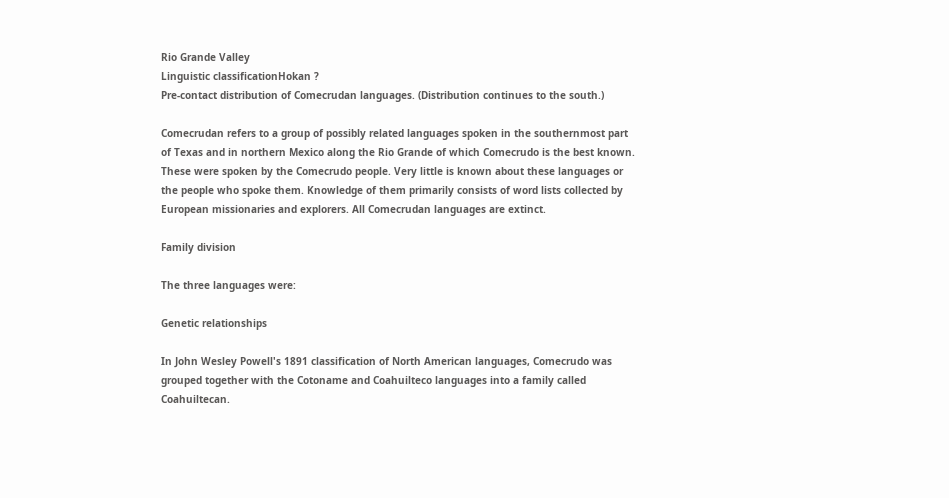Rio Grande Valley
Linguistic classificationHokan ?
Pre-contact distribution of Comecrudan languages. (Distribution continues to the south.)

Comecrudan refers to a group of possibly related languages spoken in the southernmost part of Texas and in northern Mexico along the Rio Grande of which Comecrudo is the best known. These were spoken by the Comecrudo people. Very little is known about these languages or the people who spoke them. Knowledge of them primarily consists of word lists collected by European missionaries and explorers. All Comecrudan languages are extinct.

Family division

The three languages were:

Genetic relationships

In John Wesley Powell's 1891 classification of North American languages, Comecrudo was grouped together with the Cotoname and Coahuilteco languages into a family called Coahuiltecan.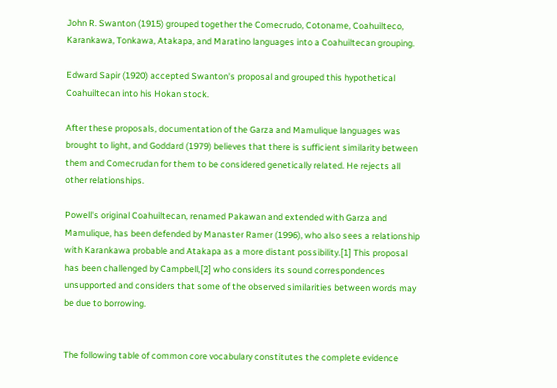John R. Swanton (1915) grouped together the Comecrudo, Cotoname, Coahuilteco, Karankawa, Tonkawa, Atakapa, and Maratino languages into a Coahuiltecan grouping.

Edward Sapir (1920) accepted Swanton's proposal and grouped this hypothetical Coahuiltecan into his Hokan stock.

After these proposals, documentation of the Garza and Mamulique languages was brought to light, and Goddard (1979) believes that there is sufficient similarity between them and Comecrudan for them to be considered genetically related. He rejects all other relationships.

Powell's original Coahuiltecan, renamed Pakawan and extended with Garza and Mamulique, has been defended by Manaster Ramer (1996), who also sees a relationship with Karankawa probable and Atakapa as a more distant possibility.[1] This proposal has been challenged by Campbell,[2] who considers its sound correspondences unsupported and considers that some of the observed similarities between words may be due to borrowing.


The following table of common core vocabulary constitutes the complete evidence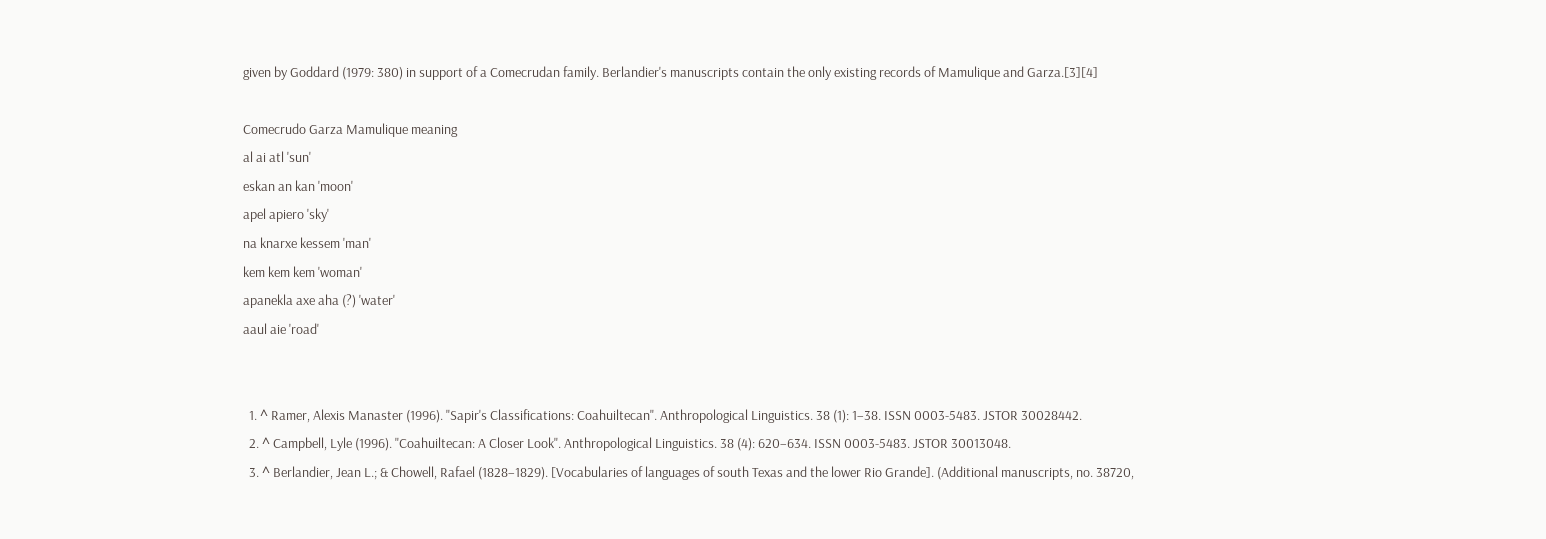given by Goddard (1979: 380) in support of a Comecrudan family. Berlandier's manuscripts contain the only existing records of Mamulique and Garza.[3][4]

Comecrudo Garza Mamulique meaning
al ai atl 'sun'
eskan an kan 'moon'
apel apiero 'sky'
na knarxe kessem 'man'
kem kem kem 'woman'
apanekla axe aha (?) 'water'
aaul aie 'road'


  1. ^ Ramer, Alexis Manaster (1996). "Sapir's Classifications: Coahuiltecan". Anthropological Linguistics. 38 (1): 1–38. ISSN 0003-5483. JSTOR 30028442.
  2. ^ Campbell, Lyle (1996). "Coahuiltecan: A Closer Look". Anthropological Linguistics. 38 (4): 620–634. ISSN 0003-5483. JSTOR 30013048.
  3. ^ Berlandier, Jean L.; & Chowell, Rafael (1828–1829). [Vocabularies of languages of south Texas and the lower Rio Grande]. (Additional manuscripts, no. 38720,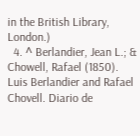in the British Library, London.)
  4. ^ Berlandier, Jean L.; & Chowell, Rafael (1850). Luis Berlandier and Rafael Chovell. Diario de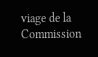viage de la Commission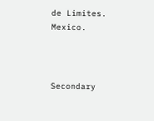de Limites. Mexico.



Secondary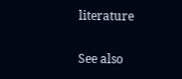literature

See also